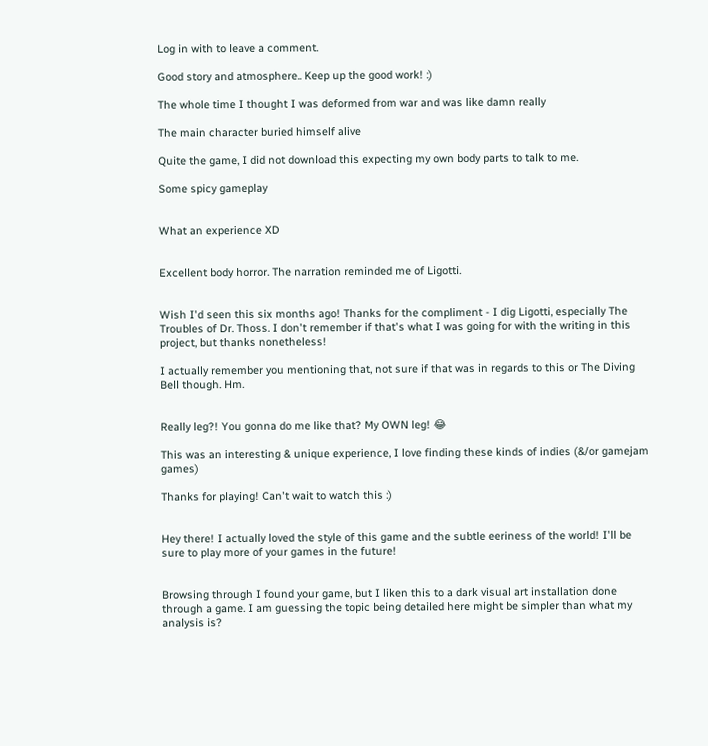Log in with to leave a comment.

Good story and atmosphere.. Keep up the good work! :)

The whole time I thought I was deformed from war and was like damn really

The main character buried himself alive

Quite the game, I did not download this expecting my own body parts to talk to me.

Some spicy gameplay


What an experience XD


Excellent body horror. The narration reminded me of Ligotti.


Wish I'd seen this six months ago! Thanks for the compliment - I dig Ligotti, especially The Troubles of Dr. Thoss. I don't remember if that's what I was going for with the writing in this project, but thanks nonetheless!

I actually remember you mentioning that, not sure if that was in regards to this or The Diving Bell though. Hm.


Really leg?! You gonna do me like that? My OWN leg! 😂

This was an interesting & unique experience, I love finding these kinds of indies (&/or gamejam games)

Thanks for playing! Can't wait to watch this :)


Hey there! I actually loved the style of this game and the subtle eeriness of the world! I'll be sure to play more of your games in the future!


Browsing through I found your game, but I liken this to a dark visual art installation done through a game. I am guessing the topic being detailed here might be simpler than what my analysis is?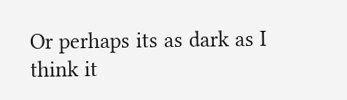Or perhaps its as dark as I think it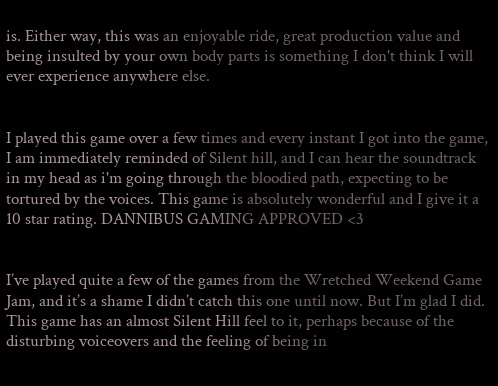is. Either way, this was an enjoyable ride, great production value and being insulted by your own body parts is something I don't think I will ever experience anywhere else.


I played this game over a few times and every instant I got into the game, I am immediately reminded of Silent hill, and I can hear the soundtrack in my head as i'm going through the bloodied path, expecting to be tortured by the voices. This game is absolutely wonderful and I give it a 10 star rating. DANNIBUS GAMING APPROVED <3


I’ve played quite a few of the games from the Wretched Weekend Game Jam, and it’s a shame I didn’t catch this one until now. But I’m glad I did. This game has an almost Silent Hill feel to it, perhaps because of the disturbing voiceovers and the feeling of being in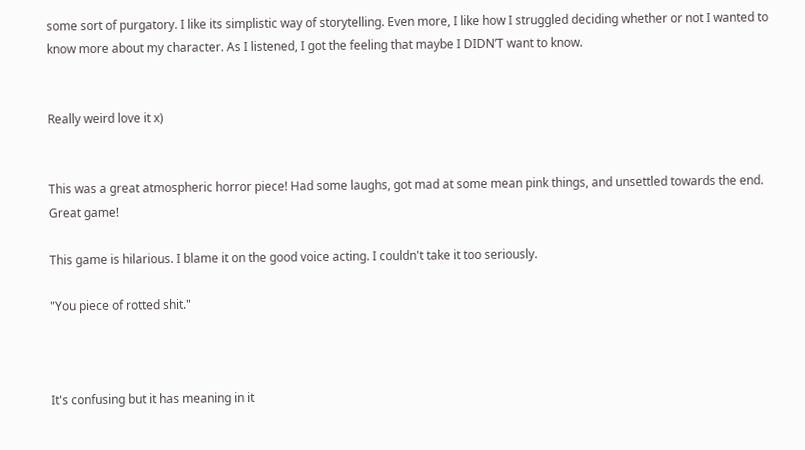some sort of purgatory. I like its simplistic way of storytelling. Even more, I like how I struggled deciding whether or not I wanted to know more about my character. As I listened, I got the feeling that maybe I DIDN’T want to know.


Really weird love it x)


This was a great atmospheric horror piece! Had some laughs, got mad at some mean pink things, and unsettled towards the end. Great game!

This game is hilarious. I blame it on the good voice acting. I couldn't take it too seriously.

"You piece of rotted shit."



It's confusing but it has meaning in it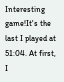Interesting game!It's the last I played at 51:04. At first, I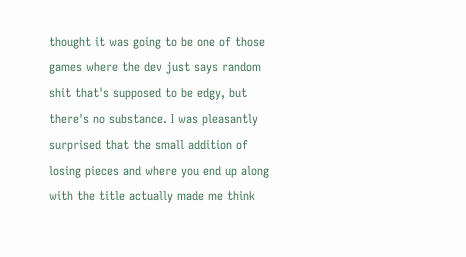thought it was going to be one of those games where the dev just says random shit that's supposed to be edgy, but there's no substance. I was pleasantly surprised that the small addition of losing pieces and where you end up along with the title actually made me think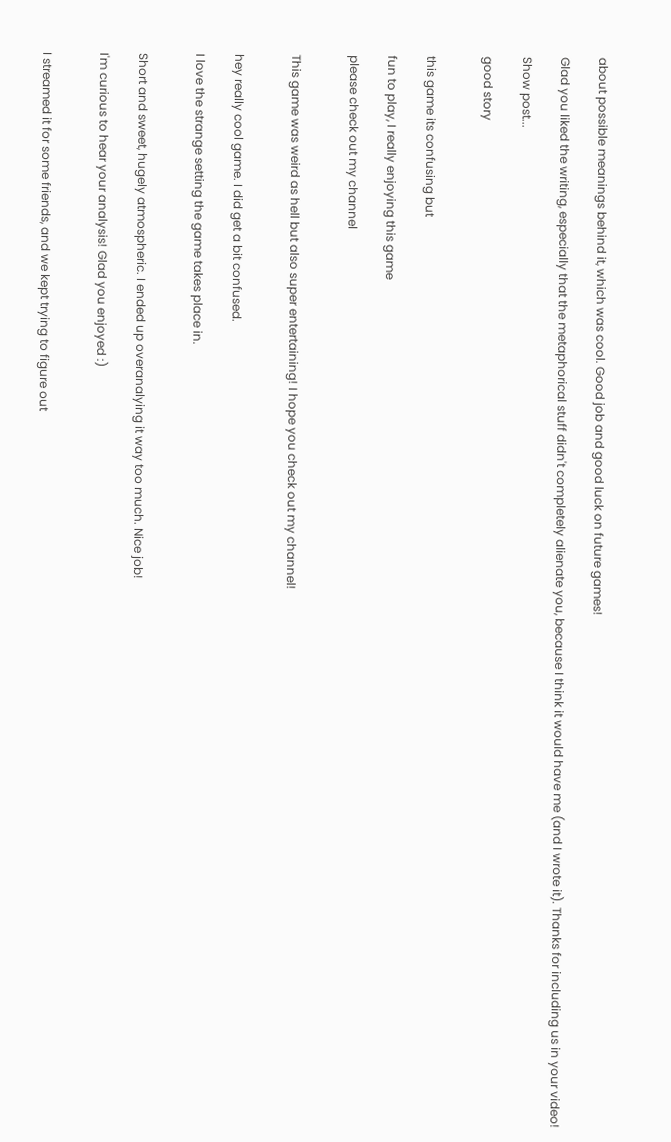about possible meanings behind it, which was cool. Good job and good luck on future games!

Glad you liked the writing, especially that the metaphorical stuff didn't completely alienate you, because I think it would have me (and I wrote it). Thanks for including us in your video!

Show post...

good story


this game its confusing but

fun to play, I really enjoying this game

please check out my channel


This game was weird as hell but also super entertaining! I hope you check out my channel!


hey really cool game. I did get a bit confused.

I love the strange setting the game takes place in.


Short and sweet, hugely atmospheric. I ended up overanalying it way too much. Nice job!

I'm curious to hear your analysis! Glad you enjoyed :)


I streamed it for some friends, and we kept trying to figure out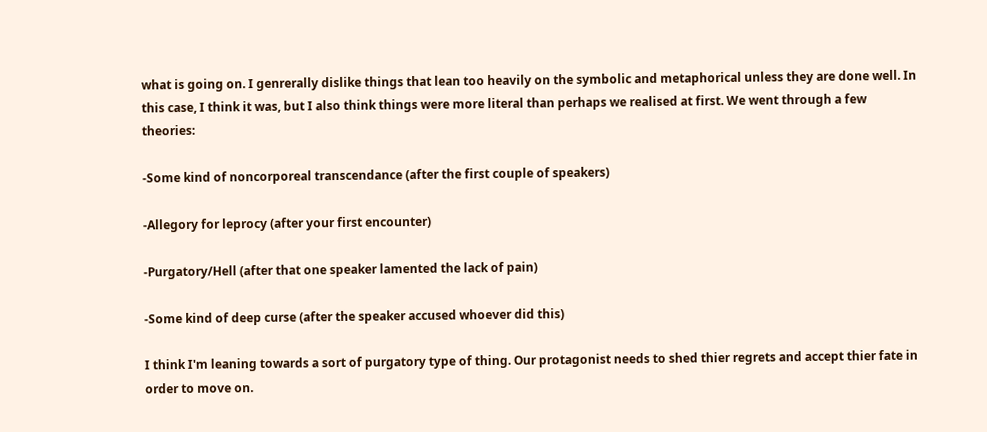what is going on. I genrerally dislike things that lean too heavily on the symbolic and metaphorical unless they are done well. In this case, I think it was, but I also think things were more literal than perhaps we realised at first. We went through a few theories:

-Some kind of noncorporeal transcendance (after the first couple of speakers)

-Allegory for leprocy (after your first encounter)

-Purgatory/Hell (after that one speaker lamented the lack of pain)

-Some kind of deep curse (after the speaker accused whoever did this)

I think I'm leaning towards a sort of purgatory type of thing. Our protagonist needs to shed thier regrets and accept thier fate in order to move on.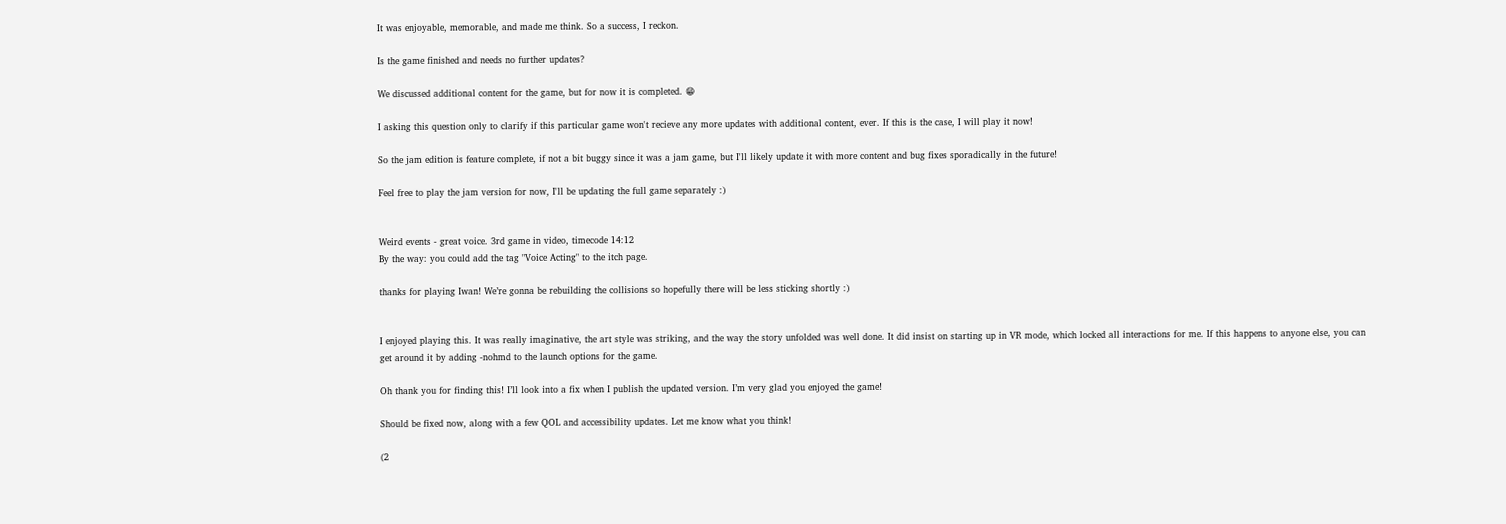It was enjoyable, memorable, and made me think. So a success, I reckon.

Is the game finished and needs no further updates?

We discussed additional content for the game, but for now it is completed. 😁

I asking this question only to clarify if this particular game won't recieve any more updates with additional content, ever. If this is the case, I will play it now!

So the jam edition is feature complete, if not a bit buggy since it was a jam game, but I'll likely update it with more content and bug fixes sporadically in the future!

Feel free to play the jam version for now, I'll be updating the full game separately :)


Weird events - great voice. 3rd game in video, timecode 14:12
By the way: you could add the tag "Voice Acting" to the itch page.

thanks for playing Iwan! We’re gonna be rebuilding the collisions so hopefully there will be less sticking shortly :)


I enjoyed playing this. It was really imaginative, the art style was striking, and the way the story unfolded was well done. It did insist on starting up in VR mode, which locked all interactions for me. If this happens to anyone else, you can get around it by adding -nohmd to the launch options for the game.

Oh thank you for finding this! I’ll look into a fix when I publish the updated version. I’m very glad you enjoyed the game!

Should be fixed now, along with a few QOL and accessibility updates. Let me know what you think!

(2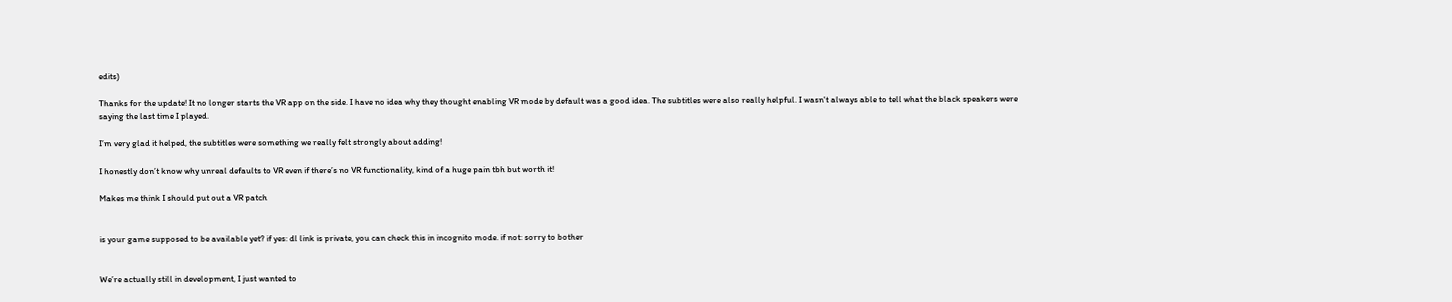edits)

Thanks for the update! It no longer starts the VR app on the side. I have no idea why they thought enabling VR mode by default was a good idea. The subtitles were also really helpful. I wasn't always able to tell what the black speakers were saying the last time I played.

I’m very glad it helped, the subtitles were something we really felt strongly about adding!

I honestly don’t know why unreal defaults to VR even if there’s no VR functionality, kind of a huge pain tbh but worth it!

Makes me think I should put out a VR patch


is your game supposed to be available yet? if yes: dl link is private, you can check this in incognito mode. if not: sorry to bother


We’re actually still in development, I just wanted to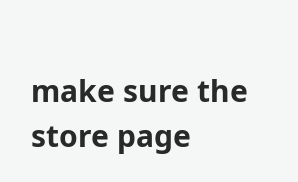make sure the store page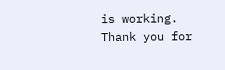is working. Thank you for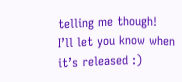telling me though! I’ll let you know when it’s released :)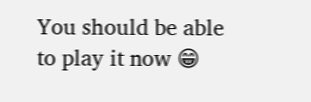You should be able to play it now 😁